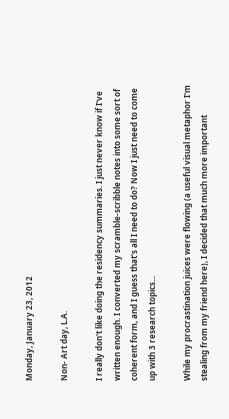Monday, January 23, 2012

Non- Art day, L.A.

I really don't like doing the residency summaries. I just never know if I've written enough. I converted my scramble-scribble notes into some sort of coherent form, and I guess that's all I need to do? Now I just need to come up with 3 research topics...

While my procrastination juices were flowing (a useful visual metaphor I'm stealing from my friend here), I decided that much more important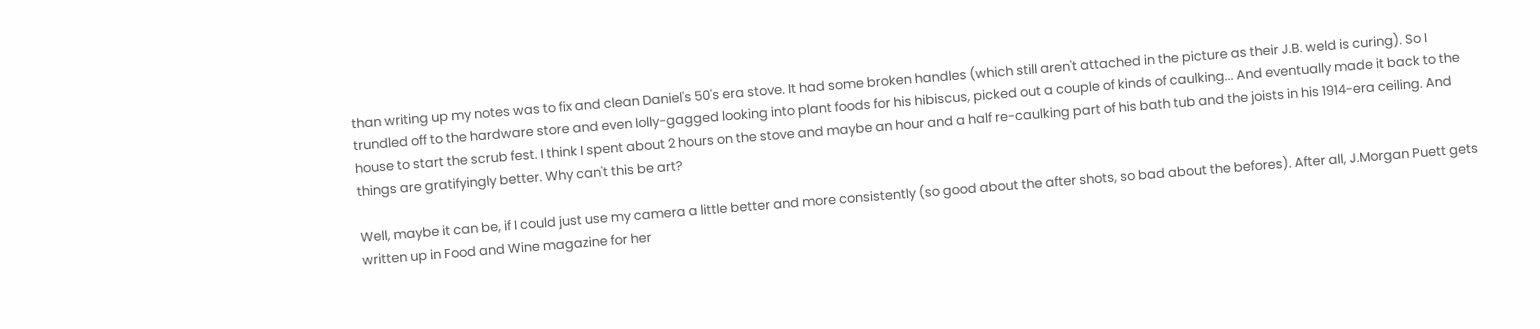than writing up my notes was to fix and clean Daniel's 50's era stove. It had some broken handles (which still aren't attached in the picture as their J.B. weld is curing). So I trundled off to the hardware store and even lolly-gagged looking into plant foods for his hibiscus, picked out a couple of kinds of caulking... And eventually made it back to the house to start the scrub fest. I think I spent about 2 hours on the stove and maybe an hour and a half re-caulking part of his bath tub and the joists in his 1914-era ceiling. And things are gratifyingly better. Why can't this be art?

Well, maybe it can be, if I could just use my camera a little better and more consistently (so good about the after shots, so bad about the befores). After all, J.Morgan Puett gets written up in Food and Wine magazine for her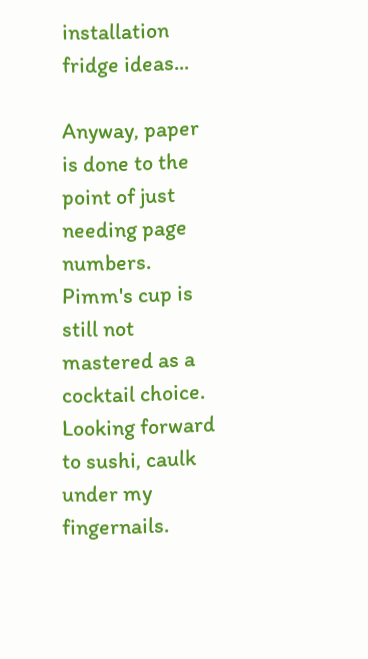installation fridge ideas...

Anyway, paper is done to the point of just needing page numbers. Pimm's cup is still not mastered as a cocktail choice. Looking forward to sushi, caulk under my fingernails.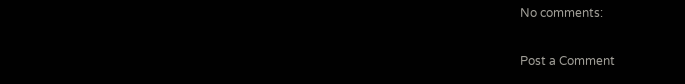No comments:

Post a Comment